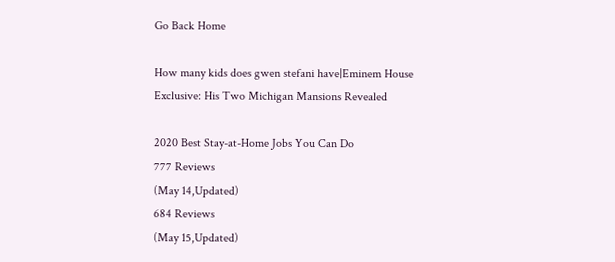Go Back Home

How many kids does gwen stefani have|Eminem House Exclusive: His Two Michigan Mansions Revealed

2020 Best Stay-at-Home Jobs You Can Do
777 Reviews
(May 14,Updated)
684 Reviews
(May 15,Updated)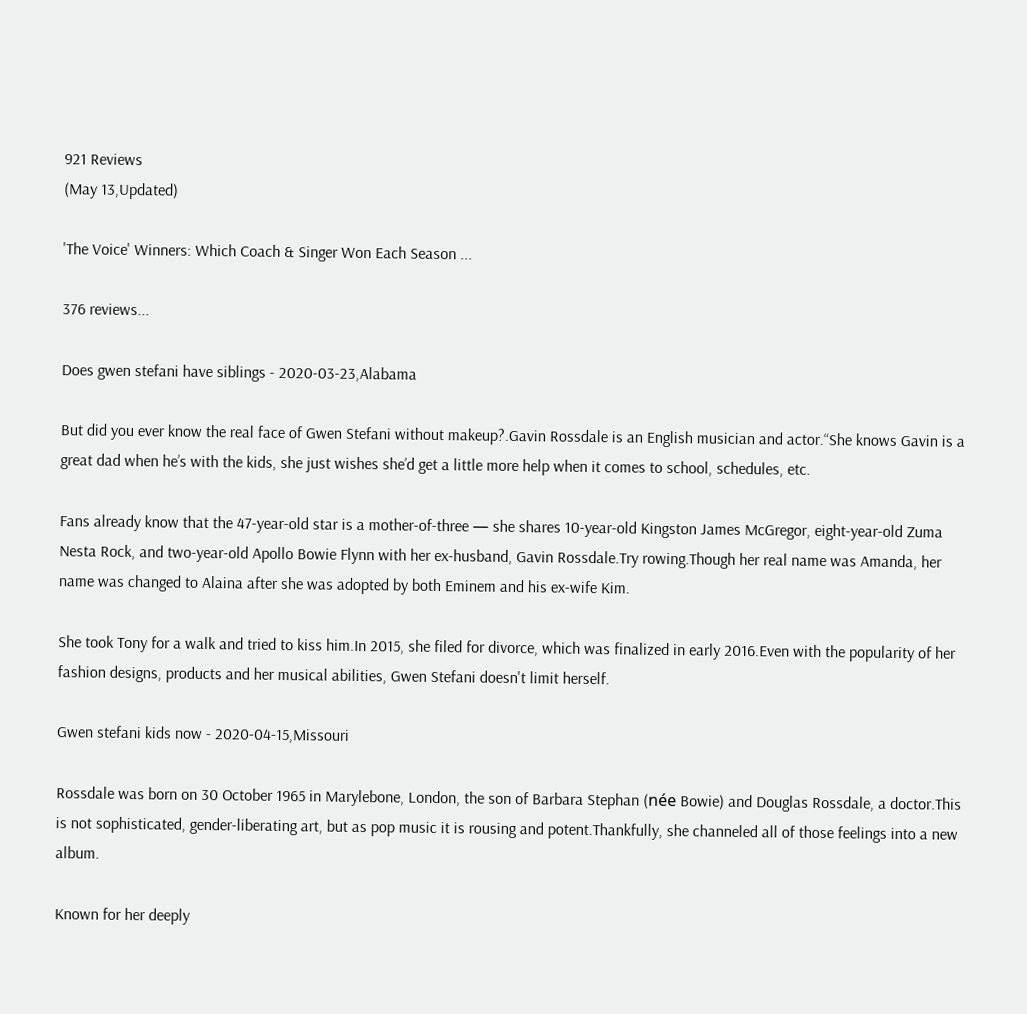921 Reviews
(May 13,Updated)

'The Voice' Winners: Which Coach & Singer Won Each Season ...

376 reviews...

Does gwen stefani have siblings - 2020-03-23,Alabama

But did you ever know the real face of Gwen Stefani without makeup?.Gavin Rossdale is an English musician and actor.“She knows Gavin is a great dad when he’s with the kids, she just wishes she’d get a little more help when it comes to school, schedules, etc.

Fans already know that the 47-year-old star is a mother-of-three — she shares 10-year-old Kingston James McGregor, eight-year-old Zuma Nesta Rock, and two-year-old Apollo Bowie Flynn with her ex-husband, Gavin Rossdale.Try rowing.Though her real name was Amanda, her name was changed to Alaina after she was adopted by both Eminem and his ex-wife Kim.

She took Tony for a walk and tried to kiss him.In 2015, she filed for divorce, which was finalized in early 2016.Even with the popularity of her fashion designs, products and her musical abilities, Gwen Stefani doesn't limit herself.

Gwen stefani kids now - 2020-04-15,Missouri

Rossdale was born on 30 October 1965 in Marylebone, London, the son of Barbara Stephan (née Bowie) and Douglas Rossdale, a doctor.This is not sophisticated, gender-liberating art, but as pop music it is rousing and potent.Thankfully, she channeled all of those feelings into a new album.

Known for her deeply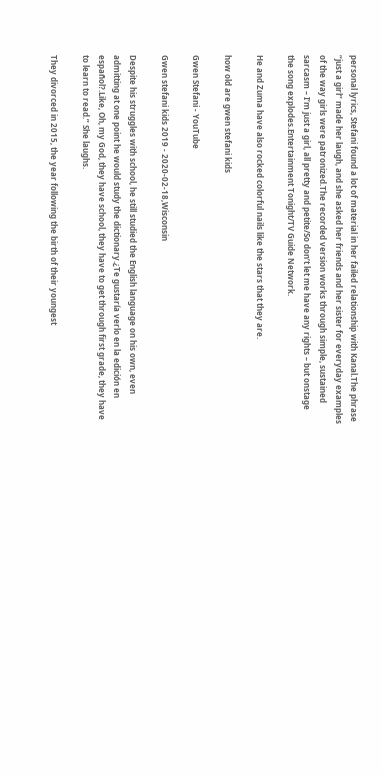personal lyrics, Stefani found a lot of material in her failed relationship with Kanal.The phrase “just a girl” made her laugh, and she asked her friends and her sister for everyday examples of the way girls were patronized.The recorded version works through simple, sustained sarcasm – I’m just a girl, all pretty and petite/So don’t let me have any rights – but onstage the song explodes.Entertainment Tonight/TV Guide Network.

He and Zuma have also rocked colorful nails like the stars that they are.

how old are gwen stefani kids

Gwen Stefani - YouTube

Gwen stefani kids 2019 - 2020-02-18,Wisconsin

Despite his struggles with school, he still studied the English language on his own, even admitting at one point he would study the dictionary.¿Te gustaría verlo en la edición en español?.Like, Oh, my God, they have school, they have to get through first grade, they have to learn to read.” She laughs.

They divorced in 2015, the year following the birth of their youngest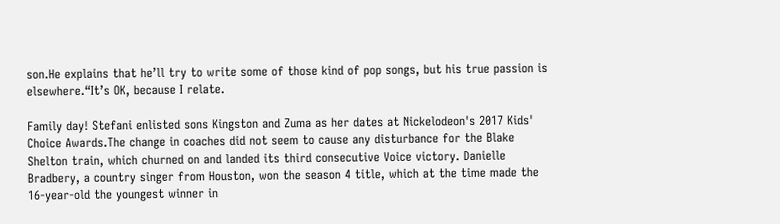son.He explains that he’ll try to write some of those kind of pop songs, but his true passion is elsewhere.“It’s OK, because I relate.

Family day! Stefani enlisted sons Kingston and Zuma as her dates at Nickelodeon's 2017 Kids' Choice Awards.The change in coaches did not seem to cause any disturbance for the Blake Shelton train, which churned on and landed its third consecutive Voice victory. Danielle Bradbery, a country singer from Houston, won the season 4 title, which at the time made the 16-year-old the youngest winner in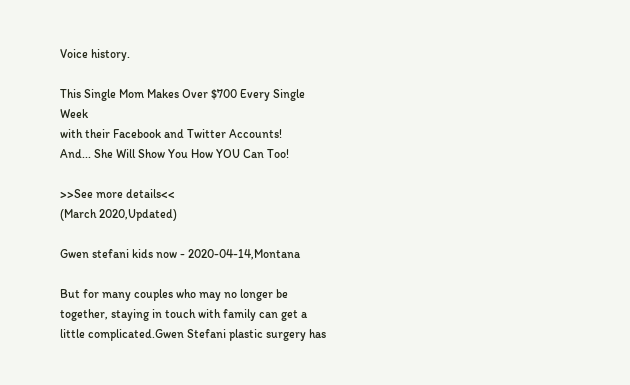Voice history.

This Single Mom Makes Over $700 Every Single Week
with their Facebook and Twitter Accounts!
And... She Will Show You How YOU Can Too!

>>See more details<<
(March 2020,Updated)

Gwen stefani kids now - 2020-04-14,Montana

But for many couples who may no longer be together, staying in touch with family can get a little complicated.Gwen Stefani plastic surgery has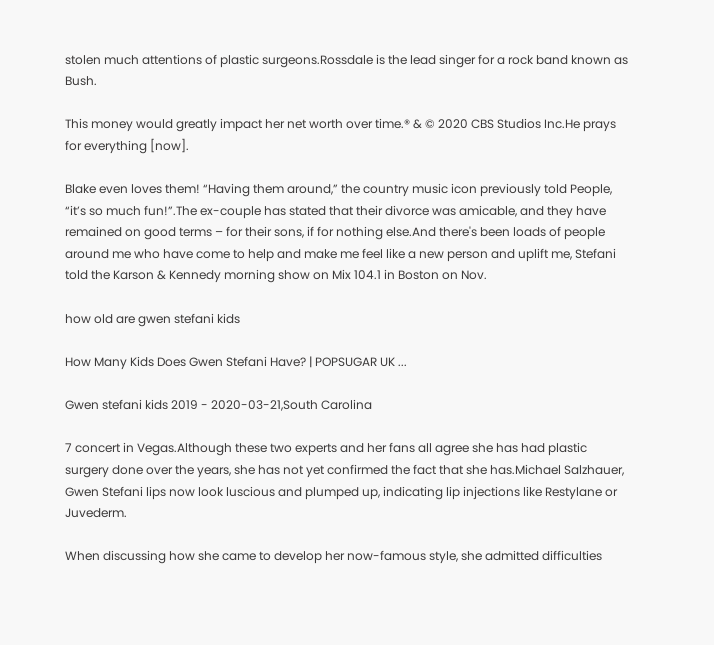stolen much attentions of plastic surgeons.Rossdale is the lead singer for a rock band known as Bush.

This money would greatly impact her net worth over time.® & © 2020 CBS Studios Inc.He prays for everything [now].

Blake even loves them! “Having them around,” the country music icon previously told People, “it’s so much fun!”.The ex-couple has stated that their divorce was amicable, and they have remained on good terms – for their sons, if for nothing else.And there's been loads of people around me who have come to help and make me feel like a new person and uplift me, Stefani told the Karson & Kennedy morning show on Mix 104.1 in Boston on Nov.

how old are gwen stefani kids

How Many Kids Does Gwen Stefani Have? | POPSUGAR UK ...

Gwen stefani kids 2019 - 2020-03-21,South Carolina

7 concert in Vegas.Although these two experts and her fans all agree she has had plastic surgery done over the years, she has not yet confirmed the fact that she has.Michael Salzhauer, Gwen Stefani lips now look luscious and plumped up, indicating lip injections like Restylane or Juvederm.

When discussing how she came to develop her now-famous style, she admitted difficulties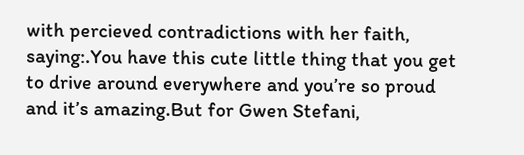with percieved contradictions with her faith, saying:.You have this cute little thing that you get to drive around everywhere and you’re so proud and it’s amazing.But for Gwen Stefani,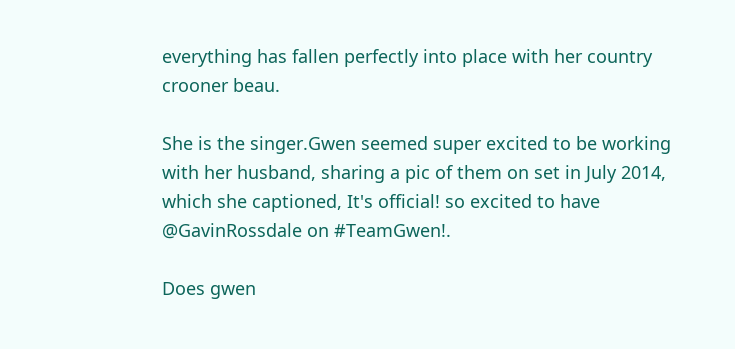everything has fallen perfectly into place with her country crooner beau.

She is the singer.Gwen seemed super excited to be working with her husband, sharing a pic of them on set in July 2014, which she captioned, It's official! so excited to have @GavinRossdale on #TeamGwen!.

Does gwen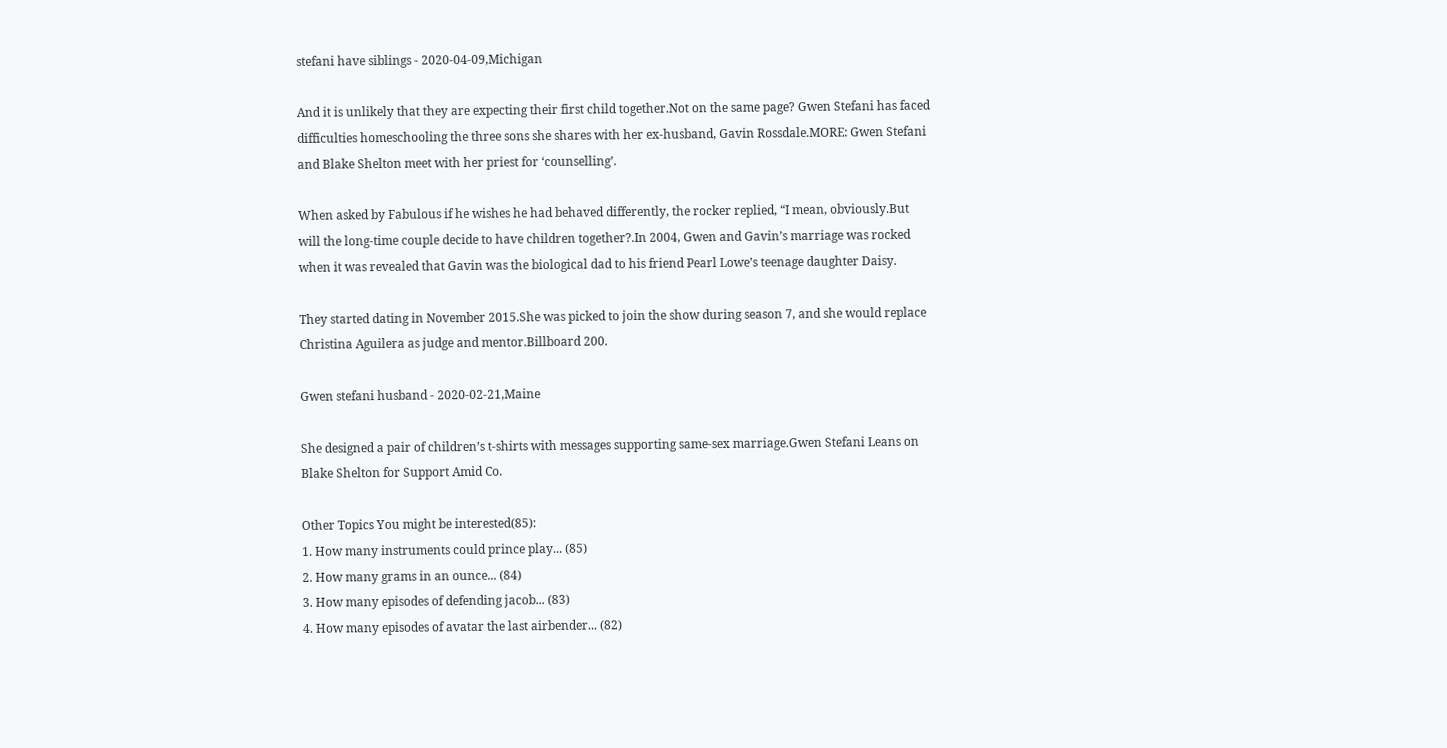stefani have siblings - 2020-04-09,Michigan

And it is unlikely that they are expecting their first child together.Not on the same page? Gwen Stefani has faced difficulties homeschooling the three sons she shares with her ex-husband, Gavin Rossdale.MORE: Gwen Stefani and Blake Shelton meet with her priest for ‘counselling’.

When asked by Fabulous if he wishes he had behaved differently, the rocker replied, “I mean, obviously.But will the long-time couple decide to have children together?.In 2004, Gwen and Gavin’s marriage was rocked when it was revealed that Gavin was the biological dad to his friend Pearl Lowe’s teenage daughter Daisy.

They started dating in November 2015.She was picked to join the show during season 7, and she would replace Christina Aguilera as judge and mentor.Billboard 200.

Gwen stefani husband - 2020-02-21,Maine

She designed a pair of children’s t-shirts with messages supporting same-sex marriage.Gwen Stefani Leans on Blake Shelton for Support Amid Co.

Other Topics You might be interested(85):
1. How many instruments could prince play... (85)
2. How many grams in an ounce... (84)
3. How many episodes of defending jacob... (83)
4. How many episodes of avatar the last airbender... (82)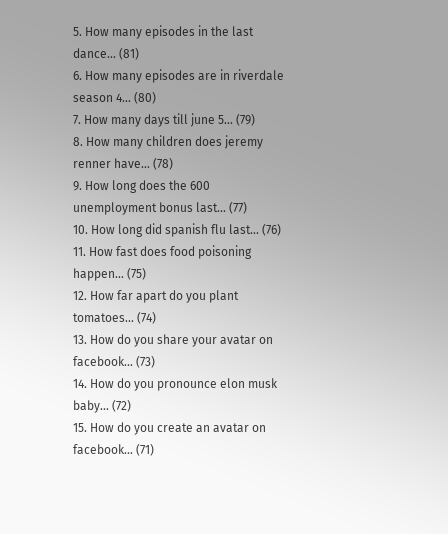5. How many episodes in the last dance... (81)
6. How many episodes are in riverdale season 4... (80)
7. How many days till june 5... (79)
8. How many children does jeremy renner have... (78)
9. How long does the 600 unemployment bonus last... (77)
10. How long did spanish flu last... (76)
11. How fast does food poisoning happen... (75)
12. How far apart do you plant tomatoes... (74)
13. How do you share your avatar on facebook... (73)
14. How do you pronounce elon musk baby... (72)
15. How do you create an avatar on facebook... (71)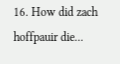16. How did zach hoffpauir die...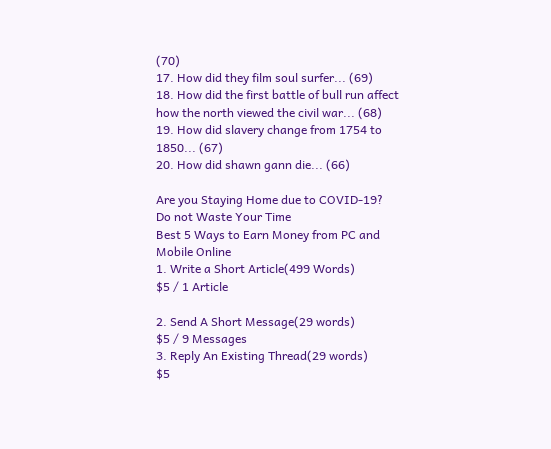(70)
17. How did they film soul surfer... (69)
18. How did the first battle of bull run affect how the north viewed the civil war... (68)
19. How did slavery change from 1754 to 1850... (67)
20. How did shawn gann die... (66)

Are you Staying Home due to COVID-19?
Do not Waste Your Time
Best 5 Ways to Earn Money from PC and Mobile Online
1. Write a Short Article(499 Words)
$5 / 1 Article

2. Send A Short Message(29 words)
$5 / 9 Messages
3. Reply An Existing Thread(29 words)
$5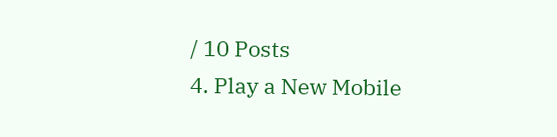/ 10 Posts
4. Play a New Mobile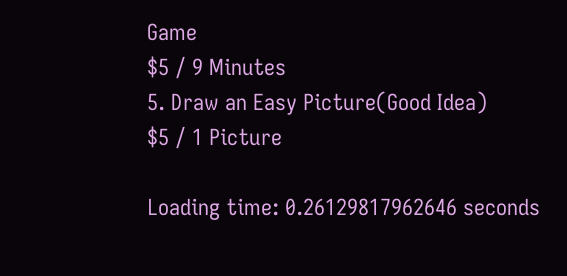Game
$5 / 9 Minutes
5. Draw an Easy Picture(Good Idea)
$5 / 1 Picture

Loading time: 0.26129817962646 seconds